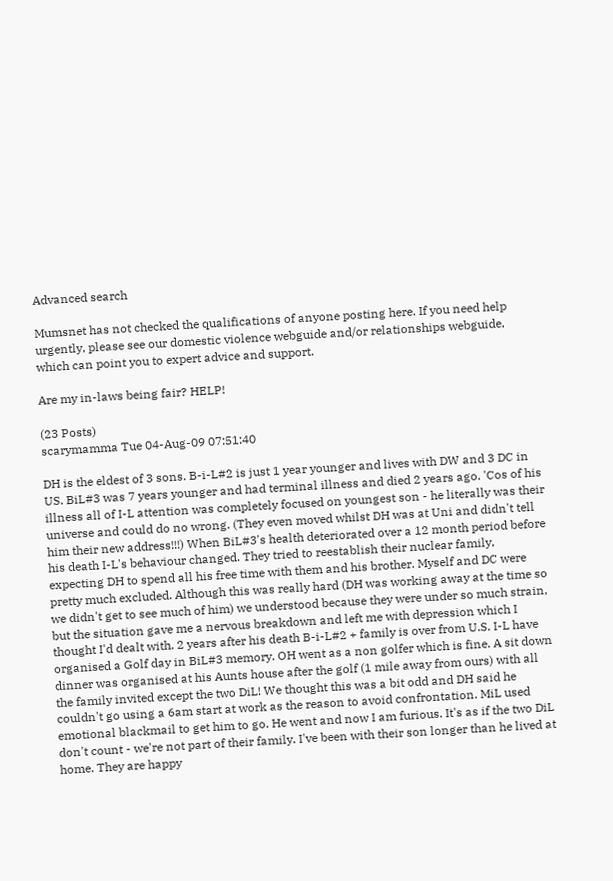Advanced search

Mumsnet has not checked the qualifications of anyone posting here. If you need help urgently, please see our domestic violence webguide and/or relationships webguide, which can point you to expert advice and support.

Are my in-laws being fair? HELP!

(23 Posts)
scarymamma Tue 04-Aug-09 07:51:40

DH is the eldest of 3 sons. B-i-L#2 is just 1 year younger and lives with DW and 3 DC in US. BiL#3 was 7 years younger and had terminal illness and died 2 years ago. 'Cos of his illness all of I-L attention was completely focused on youngest son - he literally was their universe and could do no wrong. (They even moved whilst DH was at Uni and didn't tell him their new address!!!) When BiL#3's health deteriorated over a 12 month period before his death I-L's behaviour changed. They tried to reestablish their nuclear family, expecting DH to spend all his free time with them and his brother. Myself and DC were pretty much excluded. Although this was really hard (DH was working away at the time so we didn't get to see much of him) we understood because they were under so much strain, but the situation gave me a nervous breakdown and left me with depression which I thought I'd dealt with. 2 years after his death B-i-L#2 + family is over from U.S. I-L have organised a Golf day in BiL#3 memory. OH went as a non golfer which is fine. A sit down dinner was organised at his Aunts house after the golf (1 mile away from ours) with all the family invited except the two DiL! We thought this was a bit odd and DH said he couldn't go using a 6am start at work as the reason to avoid confrontation. MiL used emotional blackmail to get him to go. He went and now I am furious. It's as if the two DiL don't count - we're not part of their family. I've been with their son longer than he lived at home. They are happy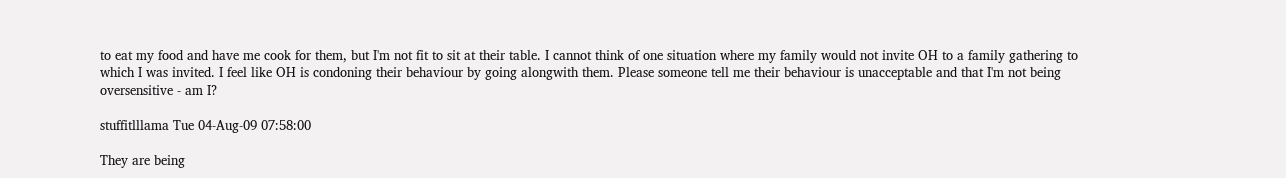to eat my food and have me cook for them, but I'm not fit to sit at their table. I cannot think of one situation where my family would not invite OH to a family gathering to which I was invited. I feel like OH is condoning their behaviour by going alongwith them. Please someone tell me their behaviour is unacceptable and that I'm not being oversensitive - am I?

stuffitlllama Tue 04-Aug-09 07:58:00

They are being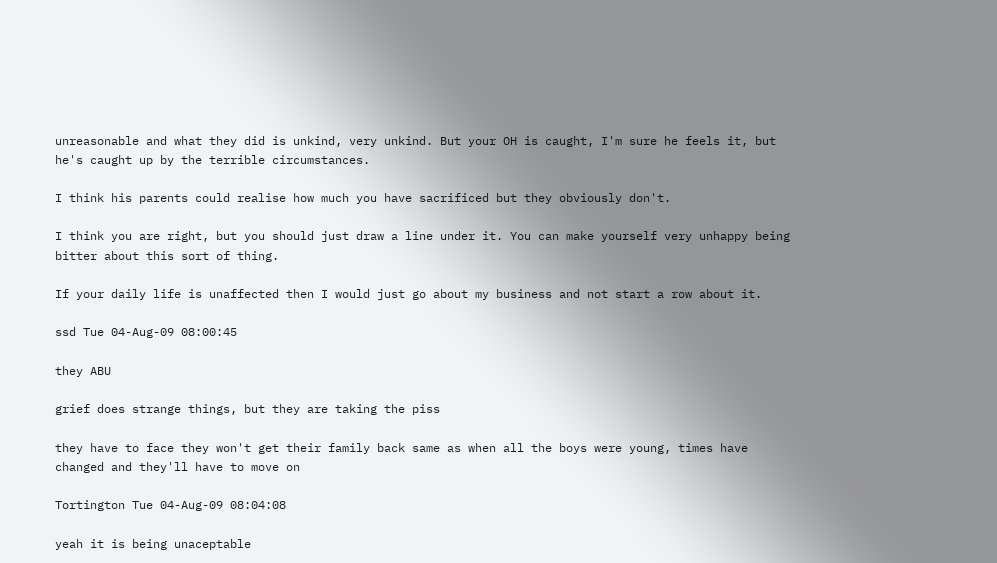unreasonable and what they did is unkind, very unkind. But your OH is caught, I'm sure he feels it, but he's caught up by the terrible circumstances.

I think his parents could realise how much you have sacrificed but they obviously don't.

I think you are right, but you should just draw a line under it. You can make yourself very unhappy being bitter about this sort of thing.

If your daily life is unaffected then I would just go about my business and not start a row about it.

ssd Tue 04-Aug-09 08:00:45

they ABU

grief does strange things, but they are taking the piss

they have to face they won't get their family back same as when all the boys were young, times have changed and they'll have to move on

Tortington Tue 04-Aug-09 08:04:08

yeah it is being unaceptable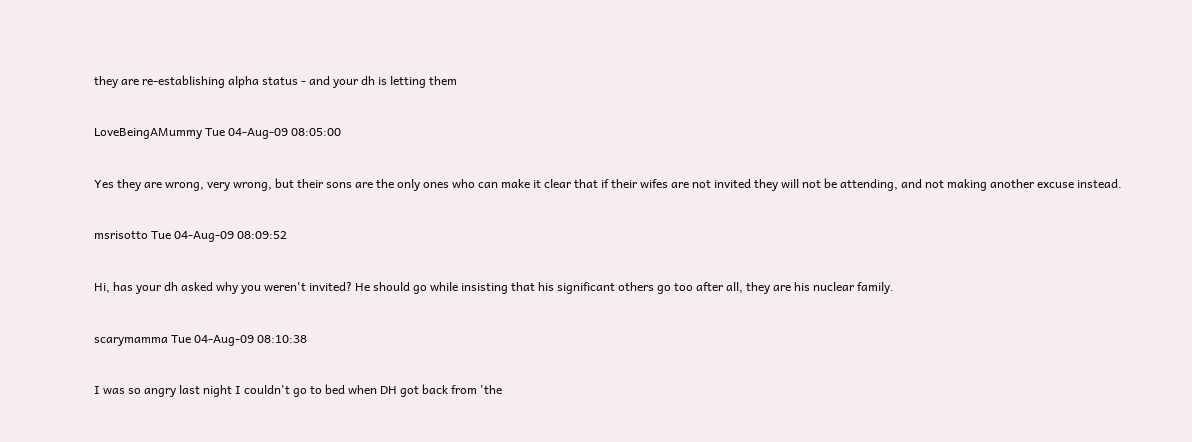they are re-establishing alpha status - and your dh is letting them

LoveBeingAMummy Tue 04-Aug-09 08:05:00

Yes they are wrong, very wrong, but their sons are the only ones who can make it clear that if their wifes are not invited they will not be attending, and not making another excuse instead.

msrisotto Tue 04-Aug-09 08:09:52

Hi, has your dh asked why you weren't invited? He should go while insisting that his significant others go too after all, they are his nuclear family.

scarymamma Tue 04-Aug-09 08:10:38

I was so angry last night I couldn't go to bed when DH got back from 'the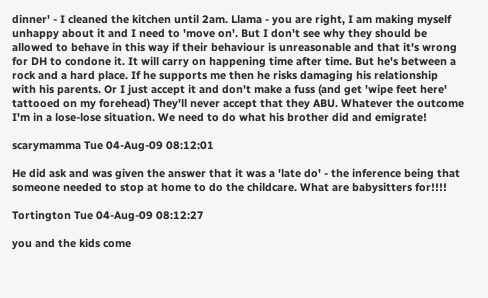dinner' - I cleaned the kitchen until 2am. Llama - you are right, I am making myself unhappy about it and I need to 'move on'. But I don't see why they should be allowed to behave in this way if their behaviour is unreasonable and that it's wrong for DH to condone it. It will carry on happening time after time. But he's between a rock and a hard place. If he supports me then he risks damaging his relationship with his parents. Or I just accept it and don't make a fuss (and get 'wipe feet here' tattooed on my forehead) They'll never accept that they ABU. Whatever the outcome I'm in a lose-lose situation. We need to do what his brother did and emigrate!

scarymamma Tue 04-Aug-09 08:12:01

He did ask and was given the answer that it was a 'late do' - the inference being that someone needed to stop at home to do the childcare. What are babysitters for!!!!

Tortington Tue 04-Aug-09 08:12:27

you and the kids come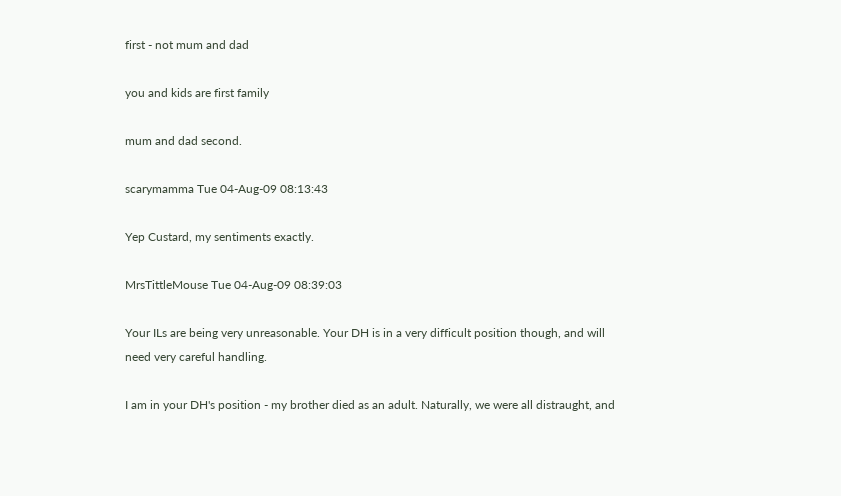first - not mum and dad

you and kids are first family

mum and dad second.

scarymamma Tue 04-Aug-09 08:13:43

Yep Custard, my sentiments exactly.

MrsTittleMouse Tue 04-Aug-09 08:39:03

Your ILs are being very unreasonable. Your DH is in a very difficult position though, and will need very careful handling.

I am in your DH's position - my brother died as an adult. Naturally, we were all distraught, and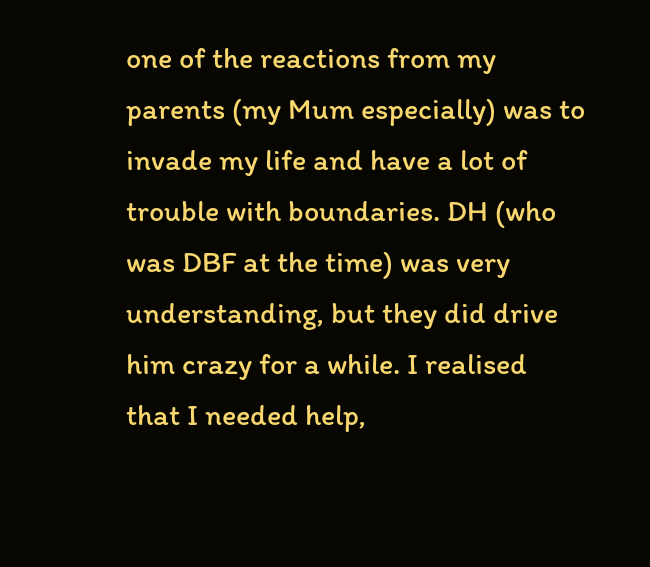one of the reactions from my parents (my Mum especially) was to invade my life and have a lot of trouble with boundaries. DH (who was DBF at the time) was very understanding, but they did drive him crazy for a while. I realised that I needed help,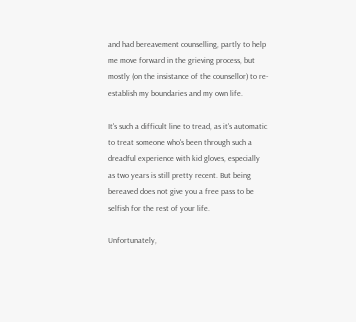and had bereavement counselling, partly to help me move forward in the grieving process, but mostly (on the insistance of the counsellor) to re-establish my boundaries and my own life.

It's such a difficult line to tread, as it's automatic to treat someone who's been through such a dreadful experience with kid gloves, especially as two years is still pretty recent. But being bereaved does not give you a free pass to be selfish for the rest of your life.

Unfortunately,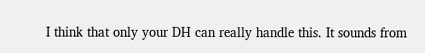I think that only your DH can really handle this. It sounds from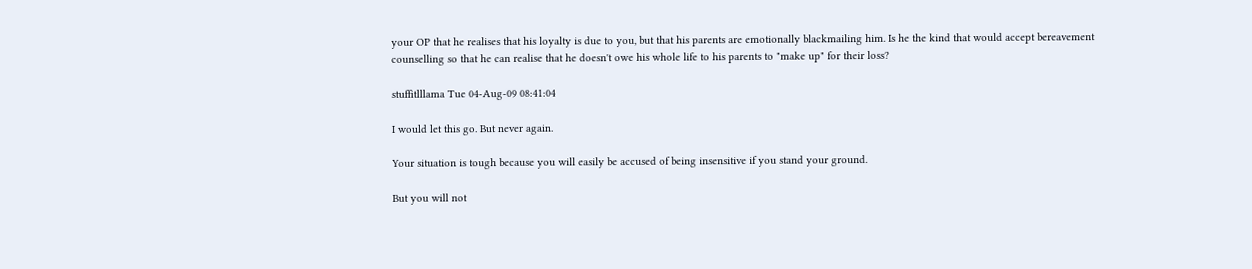your OP that he realises that his loyalty is due to you, but that his parents are emotionally blackmailing him. Is he the kind that would accept bereavement counselling so that he can realise that he doesn't owe his whole life to his parents to "make up" for their loss?

stuffitlllama Tue 04-Aug-09 08:41:04

I would let this go. But never again.

Your situation is tough because you will easily be accused of being insensitive if you stand your ground.

But you will not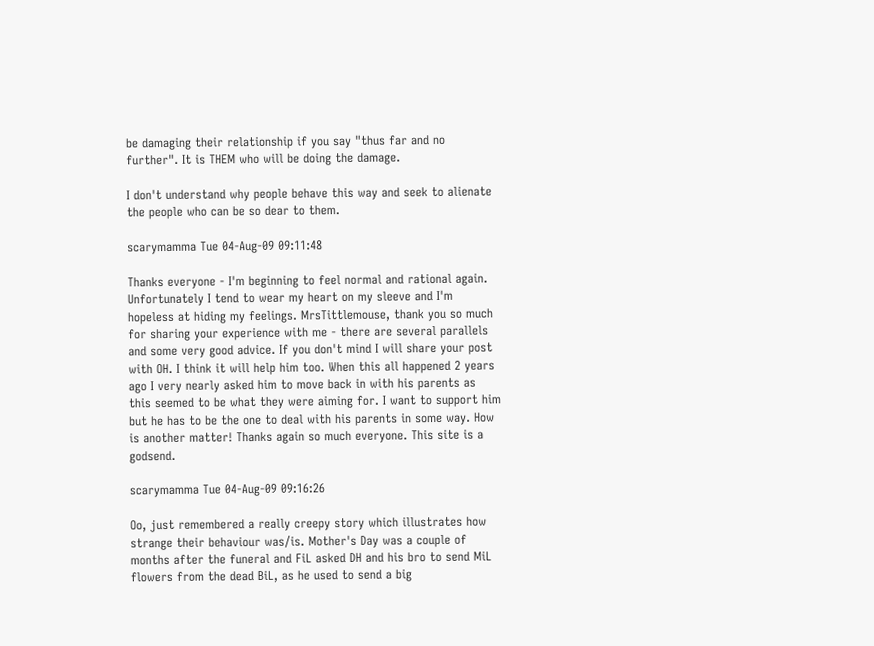be damaging their relationship if you say "thus far and no further". It is THEM who will be doing the damage.

I don't understand why people behave this way and seek to alienate the people who can be so dear to them.

scarymamma Tue 04-Aug-09 09:11:48

Thanks everyone - I'm beginning to feel normal and rational again. Unfortunately I tend to wear my heart on my sleeve and I'm hopeless at hiding my feelings. MrsTittlemouse, thank you so much for sharing your experience with me - there are several parallels and some very good advice. If you don't mind I will share your post with OH. I think it will help him too. When this all happened 2 years ago I very nearly asked him to move back in with his parents as this seemed to be what they were aiming for. I want to support him but he has to be the one to deal with his parents in some way. How is another matter! Thanks again so much everyone. This site is a godsend.

scarymamma Tue 04-Aug-09 09:16:26

Oo, just remembered a really creepy story which illustrates how strange their behaviour was/is. Mother's Day was a couple of months after the funeral and FiL asked DH and his bro to send MiL flowers from the dead BiL, as he used to send a big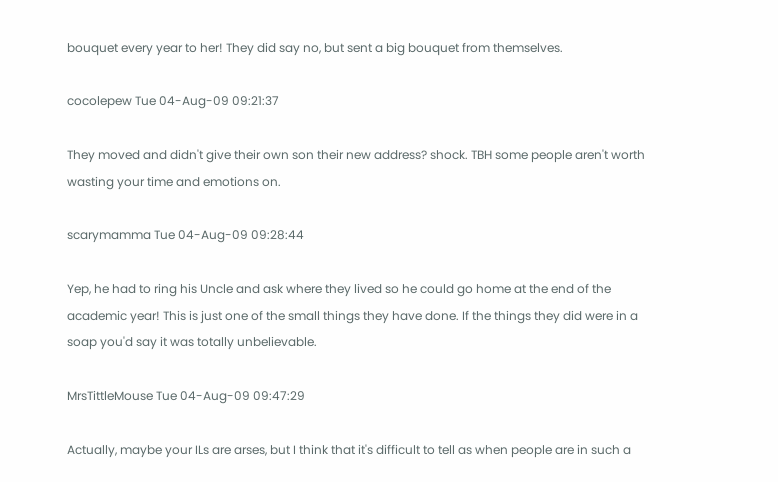bouquet every year to her! They did say no, but sent a big bouquet from themselves.

cocolepew Tue 04-Aug-09 09:21:37

They moved and didn't give their own son their new address? shock. TBH some people aren't worth wasting your time and emotions on.

scarymamma Tue 04-Aug-09 09:28:44

Yep, he had to ring his Uncle and ask where they lived so he could go home at the end of the academic year! This is just one of the small things they have done. If the things they did were in a soap you'd say it was totally unbelievable.

MrsTittleMouse Tue 04-Aug-09 09:47:29

Actually, maybe your ILs are arses, but I think that it's difficult to tell as when people are in such a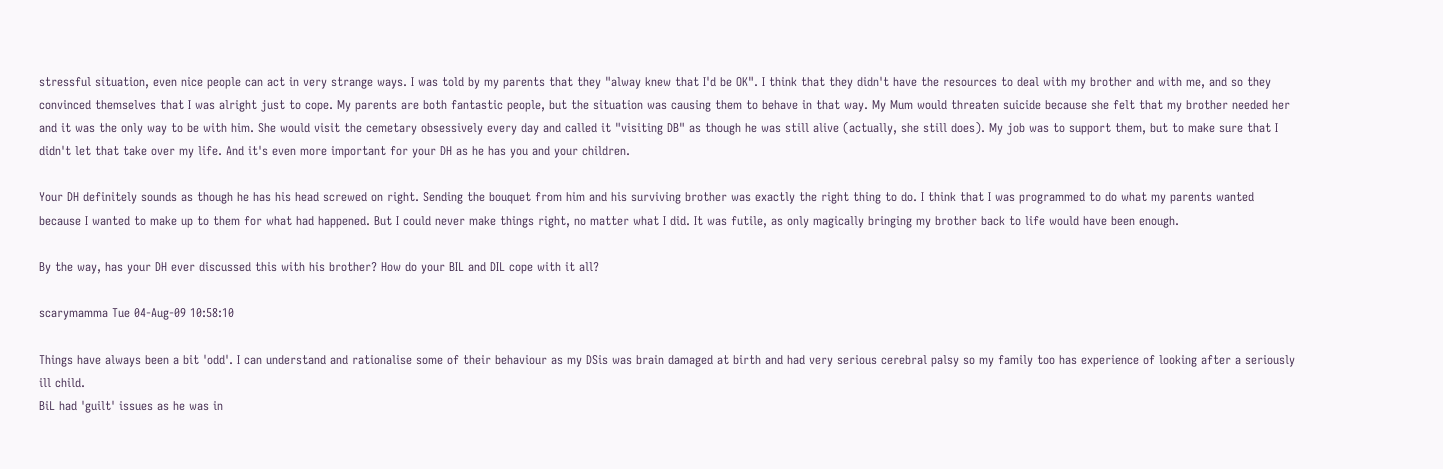stressful situation, even nice people can act in very strange ways. I was told by my parents that they "alway knew that I'd be OK". I think that they didn't have the resources to deal with my brother and with me, and so they convinced themselves that I was alright just to cope. My parents are both fantastic people, but the situation was causing them to behave in that way. My Mum would threaten suicide because she felt that my brother needed her and it was the only way to be with him. She would visit the cemetary obsessively every day and called it "visiting DB" as though he was still alive (actually, she still does). My job was to support them, but to make sure that I didn't let that take over my life. And it's even more important for your DH as he has you and your children.

Your DH definitely sounds as though he has his head screwed on right. Sending the bouquet from him and his surviving brother was exactly the right thing to do. I think that I was programmed to do what my parents wanted because I wanted to make up to them for what had happened. But I could never make things right, no matter what I did. It was futile, as only magically bringing my brother back to life would have been enough.

By the way, has your DH ever discussed this with his brother? How do your BIL and DIL cope with it all?

scarymamma Tue 04-Aug-09 10:58:10

Things have always been a bit 'odd'. I can understand and rationalise some of their behaviour as my DSis was brain damaged at birth and had very serious cerebral palsy so my family too has experience of looking after a seriously ill child.
BiL had 'guilt' issues as he was in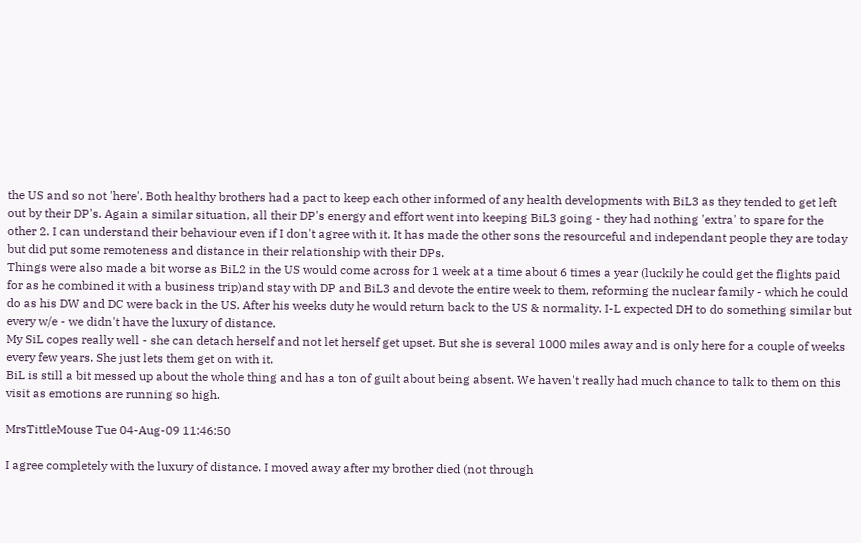the US and so not 'here'. Both healthy brothers had a pact to keep each other informed of any health developments with BiL3 as they tended to get left out by their DP's. Again a similar situation, all their DP's energy and effort went into keeping BiL3 going - they had nothing 'extra' to spare for the other 2. I can understand their behaviour even if I don't agree with it. It has made the other sons the resourceful and independant people they are today but did put some remoteness and distance in their relationship with their DPs.
Things were also made a bit worse as BiL2 in the US would come across for 1 week at a time about 6 times a year (luckily he could get the flights paid for as he combined it with a business trip)and stay with DP and BiL3 and devote the entire week to them, reforming the nuclear family - which he could do as his DW and DC were back in the US. After his weeks duty he would return back to the US & normality. I-L expected DH to do something similar but every w/e - we didn't have the luxury of distance.
My SiL copes really well - she can detach herself and not let herself get upset. But she is several 1000 miles away and is only here for a couple of weeks every few years. She just lets them get on with it.
BiL is still a bit messed up about the whole thing and has a ton of guilt about being absent. We haven't really had much chance to talk to them on this visit as emotions are running so high.

MrsTittleMouse Tue 04-Aug-09 11:46:50

I agree completely with the luxury of distance. I moved away after my brother died (not through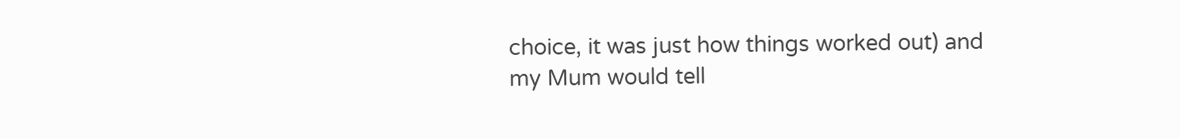choice, it was just how things worked out) and my Mum would tell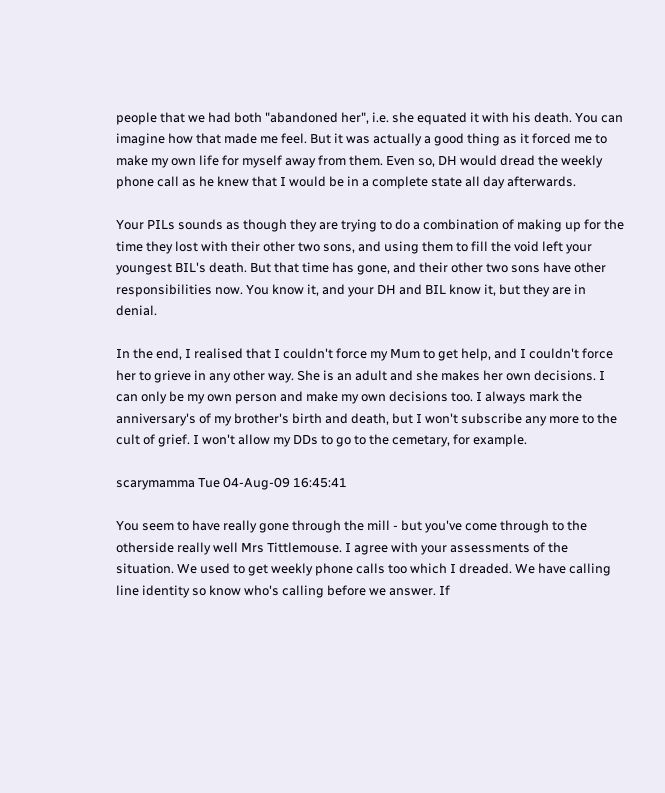people that we had both "abandoned her", i.e. she equated it with his death. You can imagine how that made me feel. But it was actually a good thing as it forced me to make my own life for myself away from them. Even so, DH would dread the weekly phone call as he knew that I would be in a complete state all day afterwards.

Your PILs sounds as though they are trying to do a combination of making up for the time they lost with their other two sons, and using them to fill the void left your youngest BIL's death. But that time has gone, and their other two sons have other responsibilities now. You know it, and your DH and BIL know it, but they are in denial.

In the end, I realised that I couldn't force my Mum to get help, and I couldn't force her to grieve in any other way. She is an adult and she makes her own decisions. I can only be my own person and make my own decisions too. I always mark the anniversary's of my brother's birth and death, but I won't subscribe any more to the cult of grief. I won't allow my DDs to go to the cemetary, for example.

scarymamma Tue 04-Aug-09 16:45:41

You seem to have really gone through the mill - but you've come through to the otherside really well Mrs Tittlemouse. I agree with your assessments of the situation. We used to get weekly phone calls too which I dreaded. We have calling line identity so know who's calling before we answer. If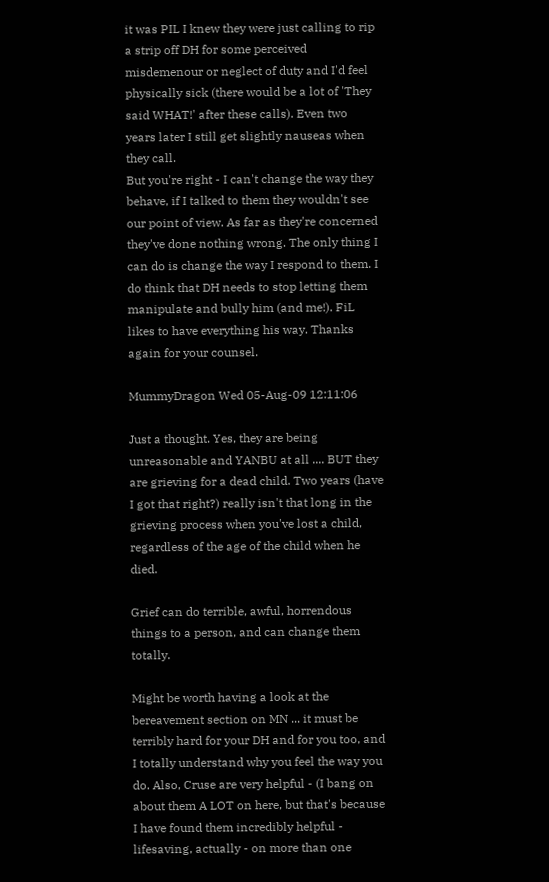it was PIL I knew they were just calling to rip a strip off DH for some perceived misdemenour or neglect of duty and I'd feel physically sick (there would be a lot of 'They said WHAT!' after these calls). Even two years later I still get slightly nauseas when they call.
But you're right - I can't change the way they behave, if I talked to them they wouldn't see our point of view. As far as they're concerned they've done nothing wrong. The only thing I can do is change the way I respond to them. I do think that DH needs to stop letting them manipulate and bully him (and me!). FiL likes to have everything his way. Thanks again for your counsel.

MummyDragon Wed 05-Aug-09 12:11:06

Just a thought. Yes, they are being unreasonable and YANBU at all .... BUT they are grieving for a dead child. Two years (have I got that right?) really isn't that long in the grieving process when you've lost a child, regardless of the age of the child when he died.

Grief can do terrible, awful, horrendous things to a person, and can change them totally.

Might be worth having a look at the bereavement section on MN ... it must be terribly hard for your DH and for you too, and I totally understand why you feel the way you do. Also, Cruse are very helpful - (I bang on about them A LOT on here, but that's because I have found them incredibly helpful - lifesaving, actually - on more than one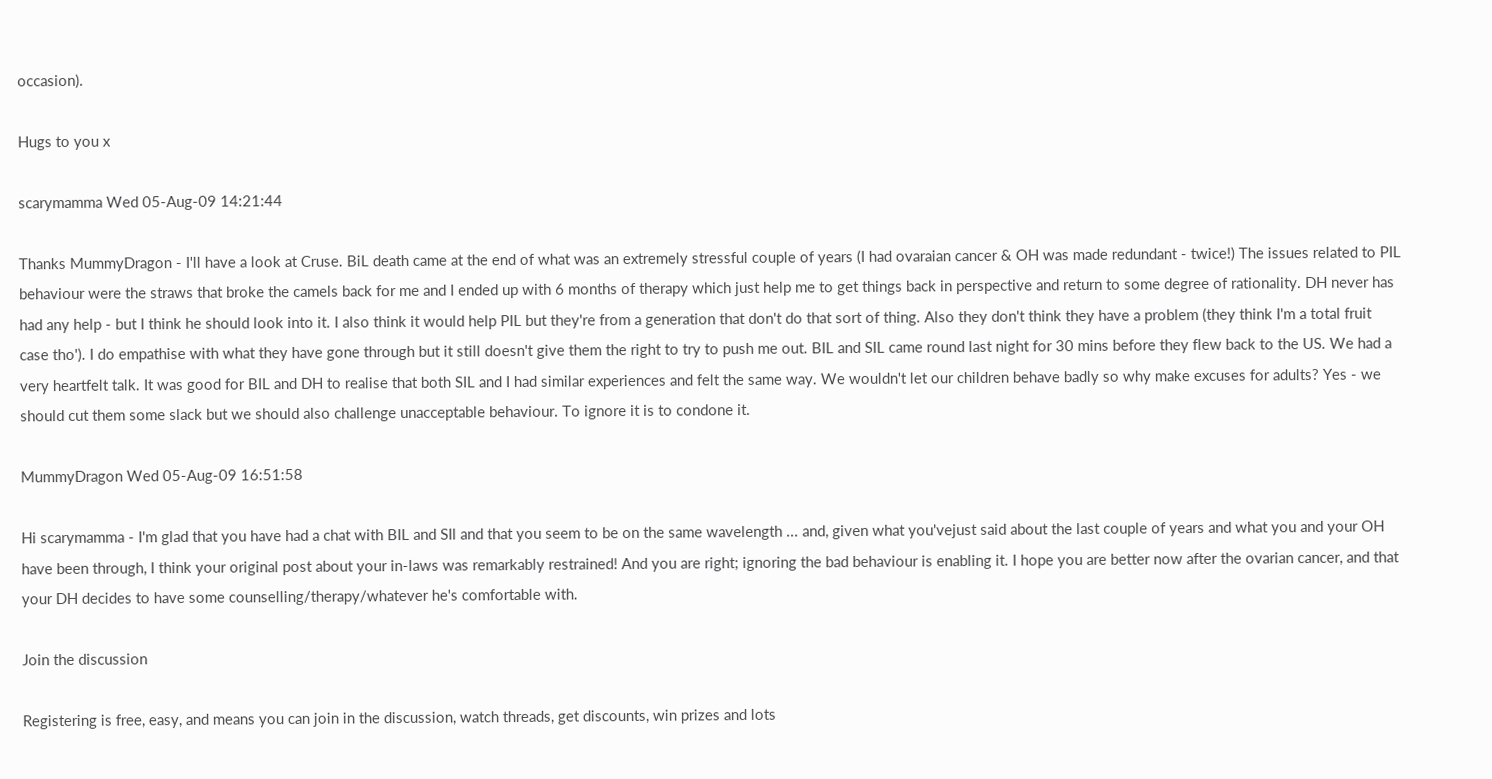occasion).

Hugs to you x

scarymamma Wed 05-Aug-09 14:21:44

Thanks MummyDragon - I'll have a look at Cruse. BiL death came at the end of what was an extremely stressful couple of years (I had ovaraian cancer & OH was made redundant - twice!) The issues related to PIL behaviour were the straws that broke the camels back for me and I ended up with 6 months of therapy which just help me to get things back in perspective and return to some degree of rationality. DH never has had any help - but I think he should look into it. I also think it would help PIL but they're from a generation that don't do that sort of thing. Also they don't think they have a problem (they think I'm a total fruit case tho'). I do empathise with what they have gone through but it still doesn't give them the right to try to push me out. BIL and SIL came round last night for 30 mins before they flew back to the US. We had a very heartfelt talk. It was good for BIL and DH to realise that both SIL and I had similar experiences and felt the same way. We wouldn't let our children behave badly so why make excuses for adults? Yes - we should cut them some slack but we should also challenge unacceptable behaviour. To ignore it is to condone it.

MummyDragon Wed 05-Aug-09 16:51:58

Hi scarymamma - I'm glad that you have had a chat with BIL and SIl and that you seem to be on the same wavelength ... and, given what you'vejust said about the last couple of years and what you and your OH have been through, I think your original post about your in-laws was remarkably restrained! And you are right; ignoring the bad behaviour is enabling it. I hope you are better now after the ovarian cancer, and that your DH decides to have some counselling/therapy/whatever he's comfortable with.

Join the discussion

Registering is free, easy, and means you can join in the discussion, watch threads, get discounts, win prizes and lots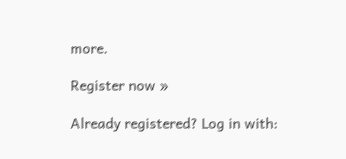more.

Register now »

Already registered? Log in with: